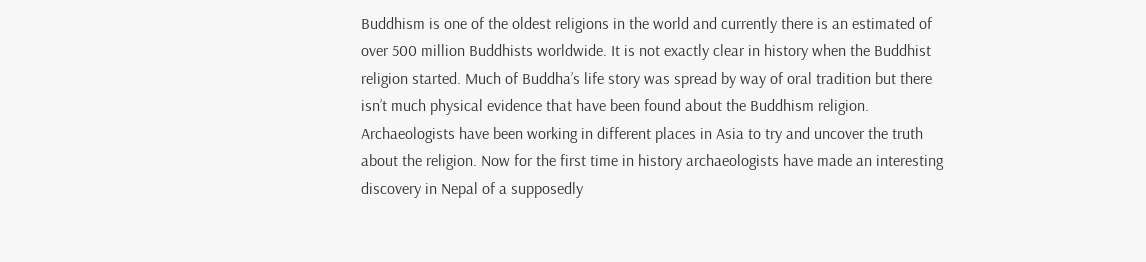Buddhism is one of the oldest religions in the world and currently there is an estimated of over 500 million Buddhists worldwide. It is not exactly clear in history when the Buddhist religion started. Much of Buddha’s life story was spread by way of oral tradition but there isn’t much physical evidence that have been found about the Buddhism religion. Archaeologists have been working in different places in Asia to try and uncover the truth about the religion. Now for the first time in history archaeologists have made an interesting discovery in Nepal of a supposedly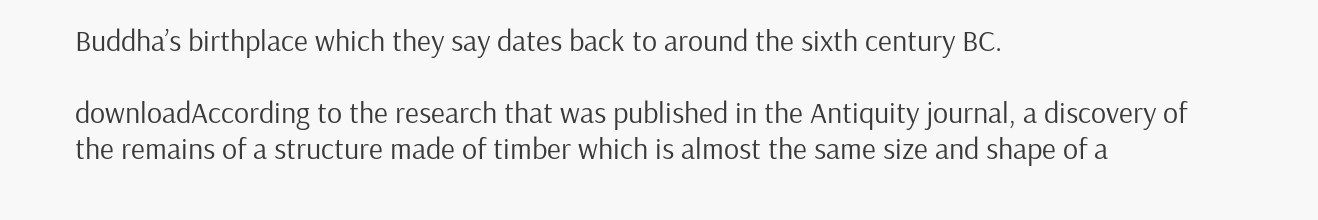Buddha’s birthplace which they say dates back to around the sixth century BC.

downloadAccording to the research that was published in the Antiquity journal, a discovery of the remains of a structure made of timber which is almost the same size and shape of a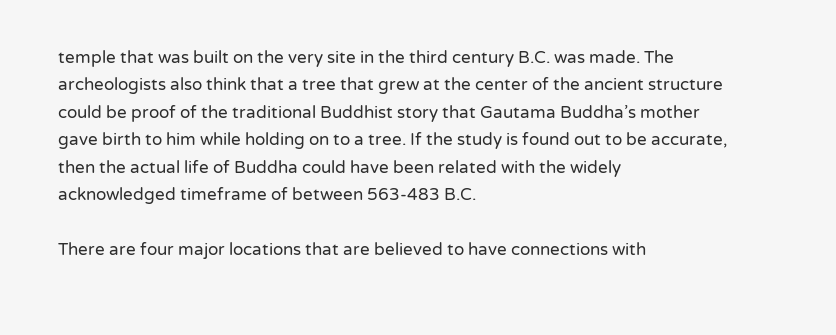temple that was built on the very site in the third century B.C. was made. The archeologists also think that a tree that grew at the center of the ancient structure could be proof of the traditional Buddhist story that Gautama Buddha’s mother gave birth to him while holding on to a tree. If the study is found out to be accurate, then the actual life of Buddha could have been related with the widely acknowledged timeframe of between 563-483 B.C.

There are four major locations that are believed to have connections with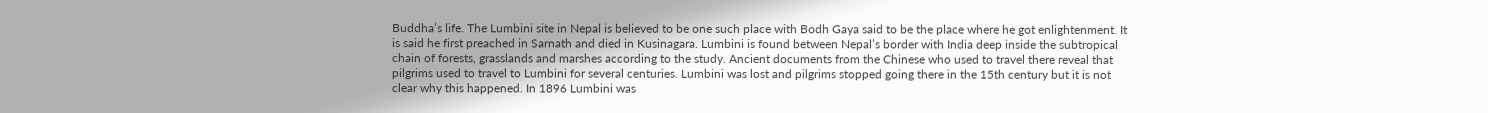Buddha’s life. The Lumbini site in Nepal is believed to be one such place with Bodh Gaya said to be the place where he got enlightenment. It is said he first preached in Sarnath and died in Kusinagara. Lumbini is found between Nepal’s border with India deep inside the subtropical chain of forests, grasslands and marshes according to the study. Ancient documents from the Chinese who used to travel there reveal that pilgrims used to travel to Lumbini for several centuries. Lumbini was lost and pilgrims stopped going there in the 15th century but it is not clear why this happened. In 1896 Lumbini was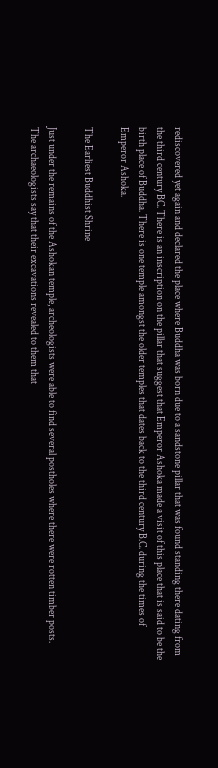rediscovered yet again and declared the place where Buddha was born due to a sandstone pillar that was found standing there dating from the third century BC. There is an inscription on the pillar that suggest that Emperor Ashoka made a visit of this place that is said to be the birth place of Buddha. There is one temple amongst the older temples that dates back to the third century B.C. during the times of Emperor Ashoka.

The Earliest Buddhist Shrine

Just under the remains of the Ashokan temple, archeologists were able to find several postholes where there were rotten timber posts. The archaeologists say that their excavations revealed to them that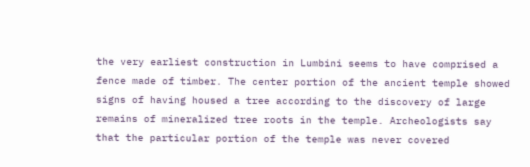the very earliest construction in Lumbini seems to have comprised a fence made of timber. The center portion of the ancient temple showed signs of having housed a tree according to the discovery of large remains of mineralized tree roots in the temple. Archeologists say that the particular portion of the temple was never covered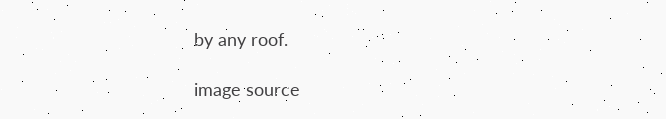by any roof.

image source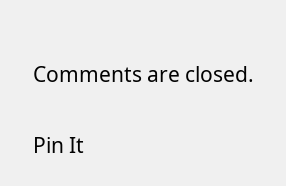Comments are closed.

Pin It